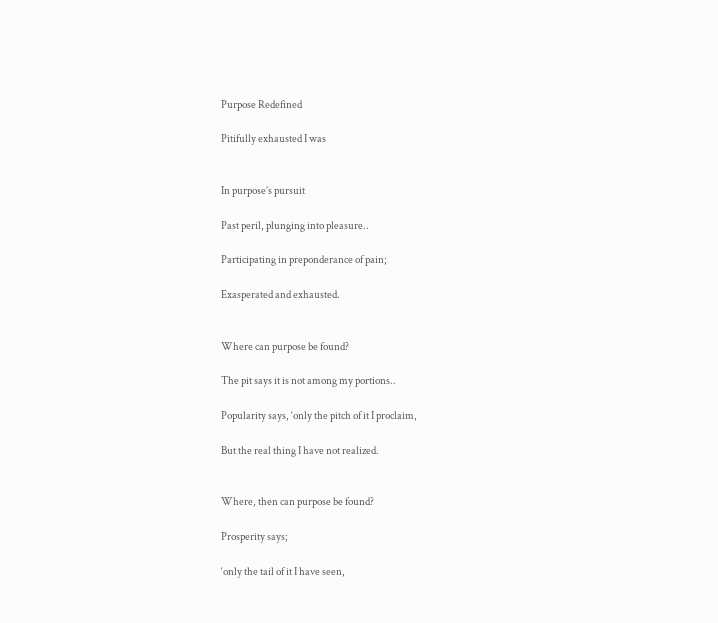Purpose Redefined

Pitifully exhausted I was


In purpose’s pursuit

Past peril, plunging into pleasure..

Participating in preponderance of pain;

Exasperated and exhausted.


Where can purpose be found?

The pit says it is not among my portions..

Popularity says, ‘only the pitch of it I proclaim,

But the real thing I have not realized.


Where, then can purpose be found?

Prosperity says;

‘only the tail of it I have seen,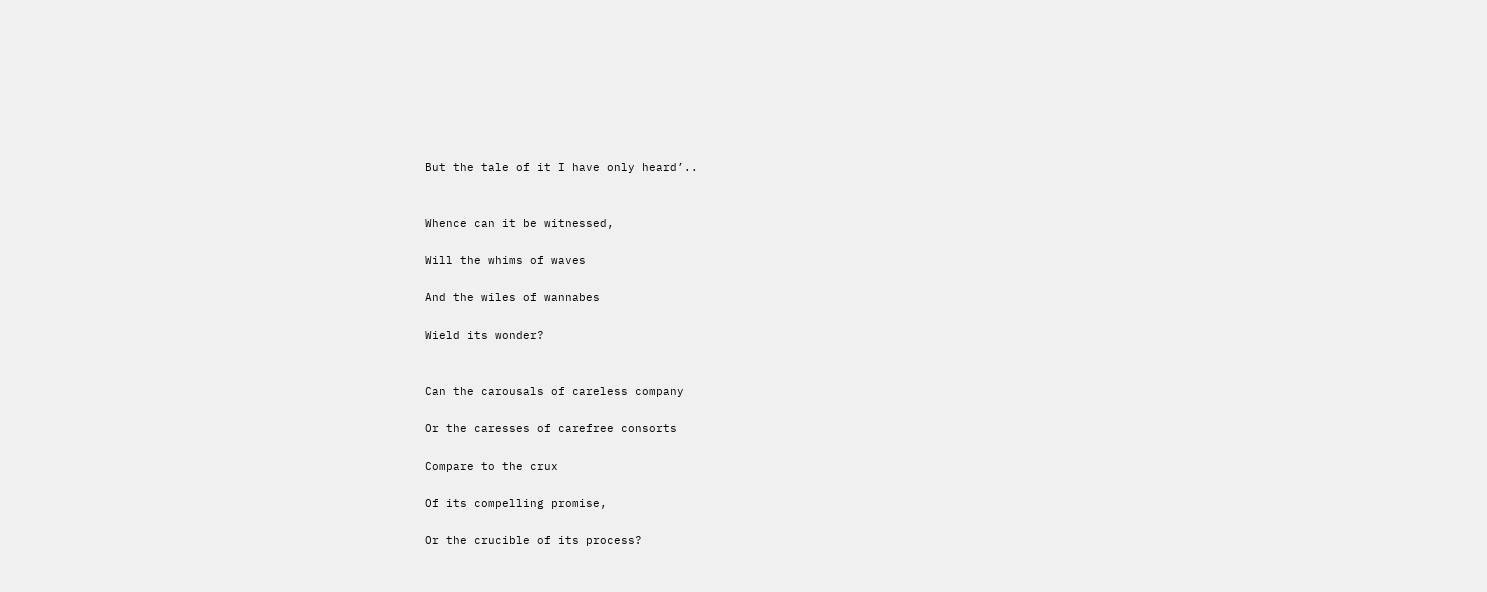But the tale of it I have only heard’..


Whence can it be witnessed,

Will the whims of waves

And the wiles of wannabes

Wield its wonder?


Can the carousals of careless company

Or the caresses of carefree consorts

Compare to the crux

Of its compelling promise,

Or the crucible of its process?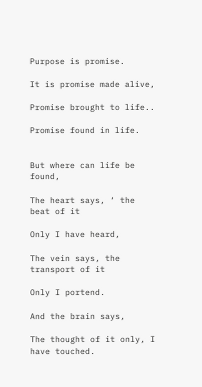Purpose is promise.

It is promise made alive,

Promise brought to life..

Promise found in life.


But where can life be found,

The heart says, ‘ the beat of it

Only I have heard,

The vein says, the transport of it

Only I portend.

And the brain says,

The thought of it only, I have touched.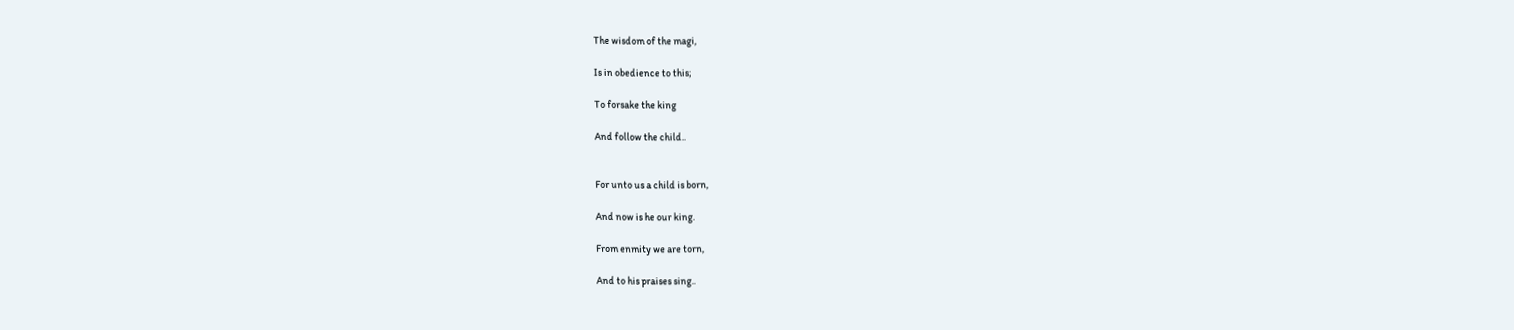The wisdom of the magi,

Is in obedience to this;

To forsake the king

And follow the child..


For unto us a child is born,

And now is he our king.

From enmity we are torn,

And to his praises sing..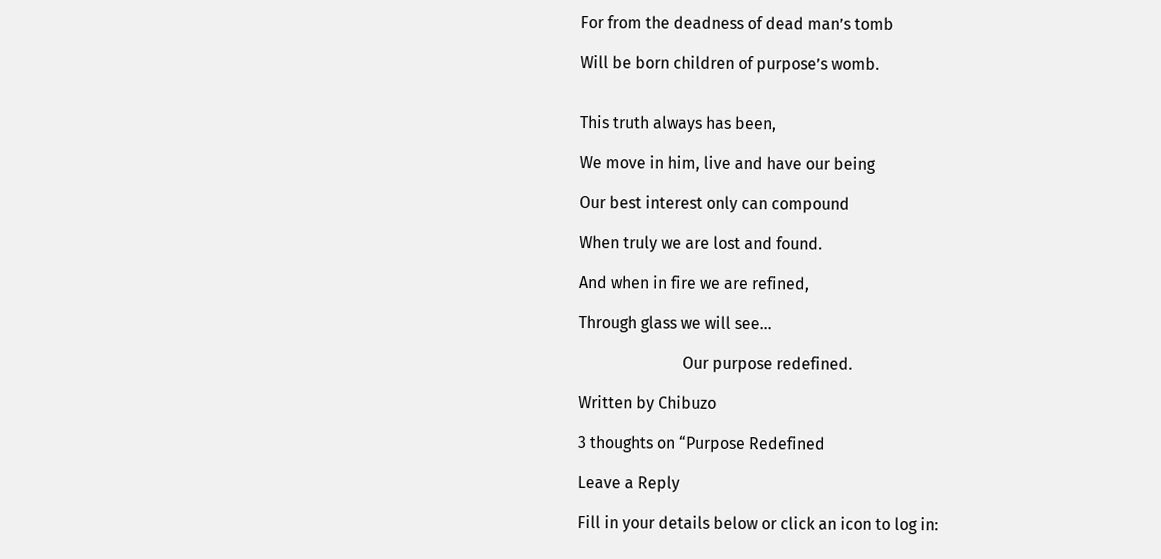For from the deadness of dead man’s tomb

Will be born children of purpose’s womb.


This truth always has been,

We move in him, live and have our being

Our best interest only can compound

When truly we are lost and found.

And when in fire we are refined,

Through glass we will see…

                          Our purpose redefined.

Written by Chibuzo

3 thoughts on “Purpose Redefined

Leave a Reply

Fill in your details below or click an icon to log in: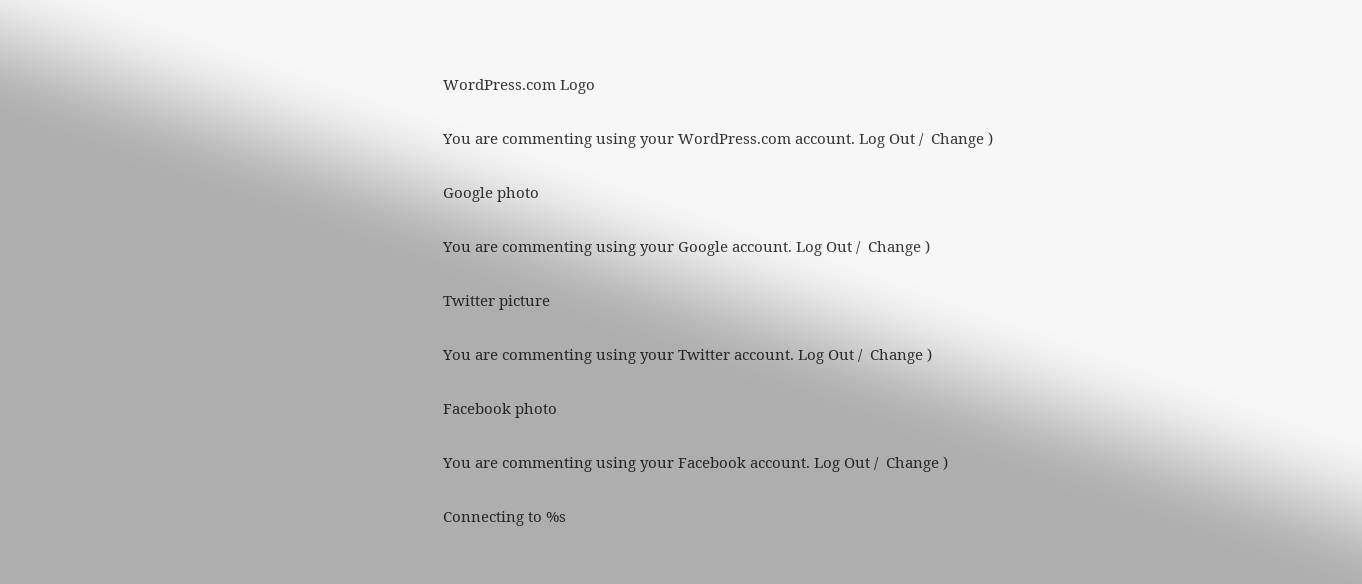WordPress.com Logo

You are commenting using your WordPress.com account. Log Out /  Change )

Google photo

You are commenting using your Google account. Log Out /  Change )

Twitter picture

You are commenting using your Twitter account. Log Out /  Change )

Facebook photo

You are commenting using your Facebook account. Log Out /  Change )

Connecting to %s